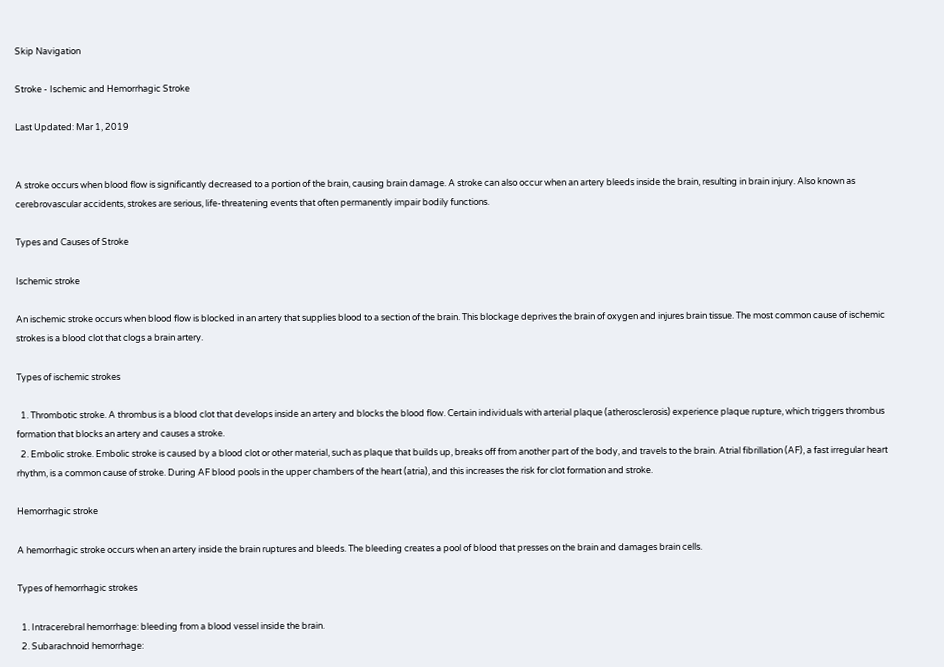Skip Navigation

Stroke - Ischemic and Hemorrhagic Stroke

Last Updated: Mar 1, 2019


A stroke occurs when blood flow is significantly decreased to a portion of the brain, causing brain damage. A stroke can also occur when an artery bleeds inside the brain, resulting in brain injury. Also known as cerebrovascular accidents, strokes are serious, life-threatening events that often permanently impair bodily functions.

Types and Causes of Stroke

Ischemic stroke

An ischemic stroke occurs when blood flow is blocked in an artery that supplies blood to a section of the brain. This blockage deprives the brain of oxygen and injures brain tissue. The most common cause of ischemic strokes is a blood clot that clogs a brain artery.

Types of ischemic strokes

  1. Thrombotic stroke. A thrombus is a blood clot that develops inside an artery and blocks the blood flow. Certain individuals with arterial plaque (atherosclerosis) experience plaque rupture, which triggers thrombus formation that blocks an artery and causes a stroke.
  2. Embolic stroke. Embolic stroke is caused by a blood clot or other material, such as plaque that builds up, breaks off from another part of the body, and travels to the brain. Atrial fibrillation (AF), a fast irregular heart rhythm, is a common cause of stroke. During AF blood pools in the upper chambers of the heart (atria), and this increases the risk for clot formation and stroke.

Hemorrhagic stroke

A hemorrhagic stroke occurs when an artery inside the brain ruptures and bleeds. The bleeding creates a pool of blood that presses on the brain and damages brain cells.

Types of hemorrhagic strokes

  1. Intracerebral hemorrhage: bleeding from a blood vessel inside the brain.
  2. Subarachnoid hemorrhage: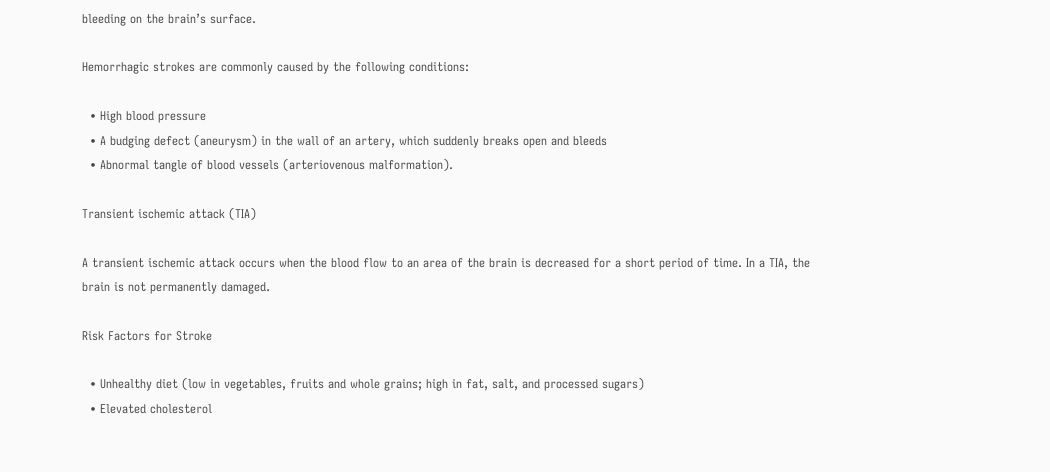bleeding on the brain’s surface.

Hemorrhagic strokes are commonly caused by the following conditions:

  • High blood pressure
  • A budging defect (aneurysm) in the wall of an artery, which suddenly breaks open and bleeds
  • Abnormal tangle of blood vessels (arteriovenous malformation).

Transient ischemic attack (TIA)

A transient ischemic attack occurs when the blood flow to an area of the brain is decreased for a short period of time. In a TIA, the brain is not permanently damaged.

Risk Factors for Stroke

  • Unhealthy diet (low in vegetables, fruits and whole grains; high in fat, salt, and processed sugars)
  • Elevated cholesterol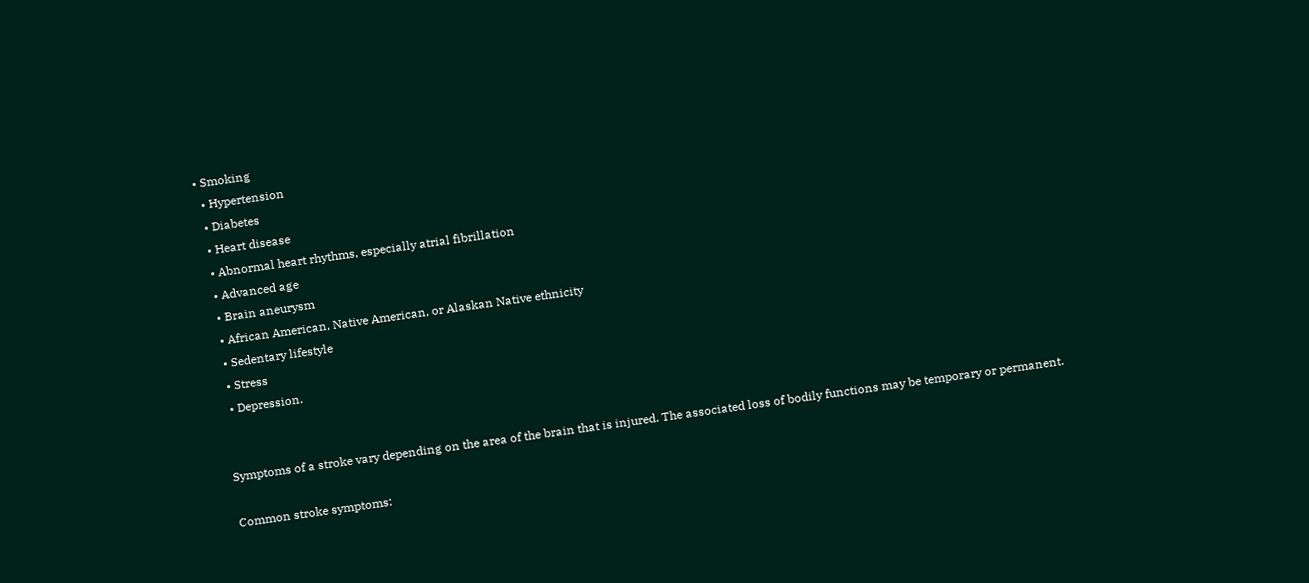• Smoking
  • Hypertension
  • Diabetes
  • Heart disease
  • Abnormal heart rhythms, especially atrial fibrillation
  • Advanced age
  • Brain aneurysm
  • African American, Native American, or Alaskan Native ethnicity
  • Sedentary lifestyle
  • Stress
  • Depression.


Symptoms of a stroke vary depending on the area of the brain that is injured. The associated loss of bodily functions may be temporary or permanent.

Common stroke symptoms: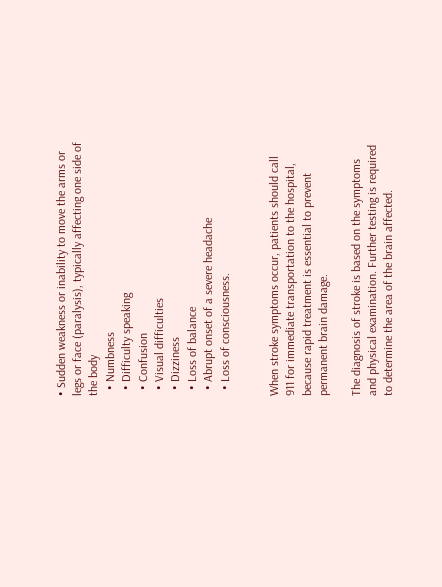• Sudden weakness or inability to move the arms or legs or face (paralysis), typically affecting one side of the body
  • Numbness
  • Difficulty speaking
  • Confusion
  • Visual difficulties
  • Dizziness
  • Loss of balance
  • Abrupt onset of a severe headache
  • Loss of consciousness.


When stroke symptoms occur, patients should call 911 for immediate transportation to the hospital, because rapid treatment is essential to prevent permanent brain damage.

The diagnosis of stroke is based on the symptoms and physical examination. Further testing is required to determine the area of the brain affected.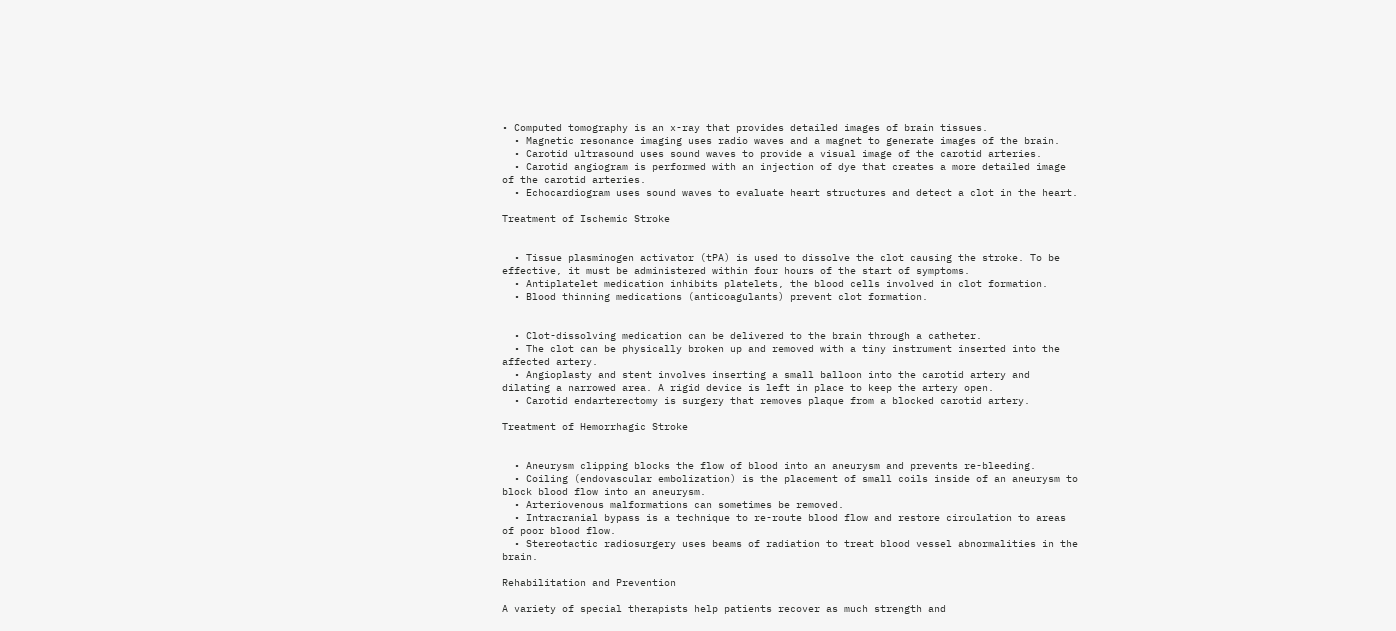• Computed tomography is an x-ray that provides detailed images of brain tissues.
  • Magnetic resonance imaging uses radio waves and a magnet to generate images of the brain.
  • Carotid ultrasound uses sound waves to provide a visual image of the carotid arteries.
  • Carotid angiogram is performed with an injection of dye that creates a more detailed image of the carotid arteries.
  • Echocardiogram uses sound waves to evaluate heart structures and detect a clot in the heart.

Treatment of Ischemic Stroke


  • Tissue plasminogen activator (tPA) is used to dissolve the clot causing the stroke. To be effective, it must be administered within four hours of the start of symptoms.
  • Antiplatelet medication inhibits platelets, the blood cells involved in clot formation.
  • Blood thinning medications (anticoagulants) prevent clot formation.


  • Clot-dissolving medication can be delivered to the brain through a catheter.
  • The clot can be physically broken up and removed with a tiny instrument inserted into the affected artery.
  • Angioplasty and stent involves inserting a small balloon into the carotid artery and dilating a narrowed area. A rigid device is left in place to keep the artery open.
  • Carotid endarterectomy is surgery that removes plaque from a blocked carotid artery.

Treatment of Hemorrhagic Stroke


  • Aneurysm clipping blocks the flow of blood into an aneurysm and prevents re-bleeding.
  • Coiling (endovascular embolization) is the placement of small coils inside of an aneurysm to block blood flow into an aneurysm.
  • Arteriovenous malformations can sometimes be removed.
  • Intracranial bypass is a technique to re-route blood flow and restore circulation to areas of poor blood flow.
  • Stereotactic radiosurgery uses beams of radiation to treat blood vessel abnormalities in the brain.

Rehabilitation and Prevention

A variety of special therapists help patients recover as much strength and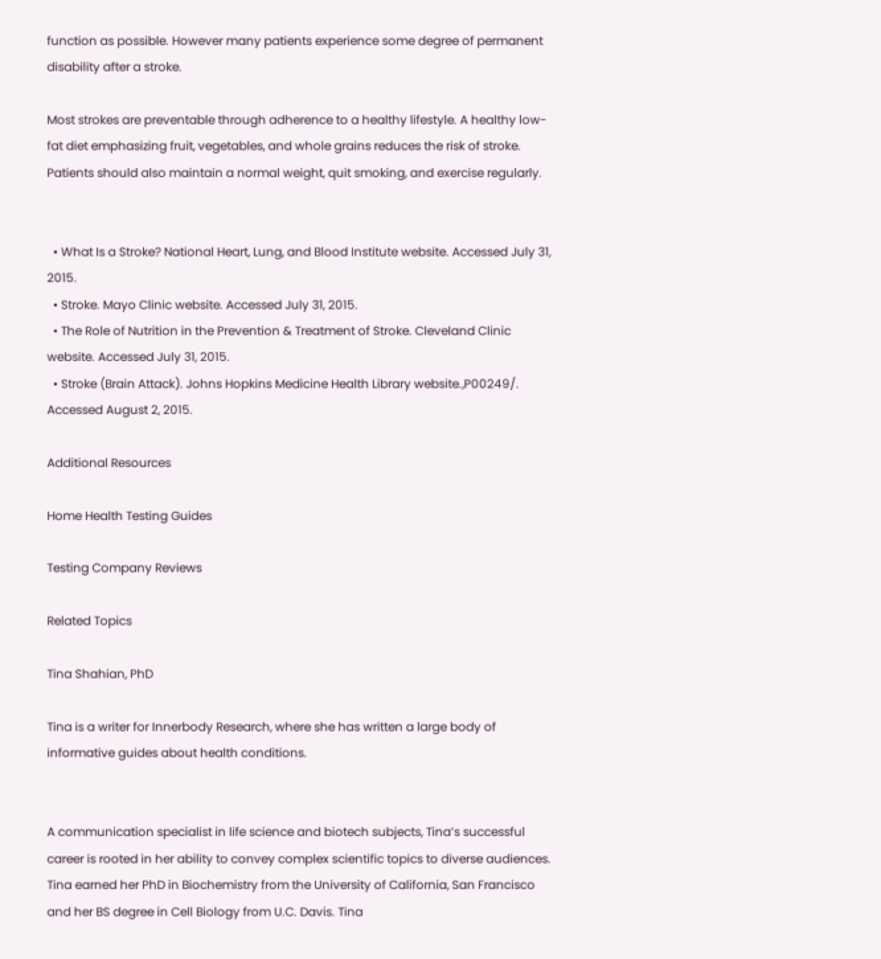function as possible. However many patients experience some degree of permanent disability after a stroke.

Most strokes are preventable through adherence to a healthy lifestyle. A healthy low-fat diet emphasizing fruit, vegetables, and whole grains reduces the risk of stroke. Patients should also maintain a normal weight, quit smoking, and exercise regularly.


  • What Is a Stroke? National Heart, Lung, and Blood Institute website. Accessed July 31, 2015.
  • Stroke. Mayo Clinic website. Accessed July 31, 2015.
  • The Role of Nutrition in the Prevention & Treatment of Stroke. Cleveland Clinic website. Accessed July 31, 2015.
  • Stroke (Brain Attack). Johns Hopkins Medicine Health Library website.,P00249/. Accessed August 2, 2015.

Additional Resources

Home Health Testing Guides

Testing Company Reviews

Related Topics

Tina Shahian, PhD

Tina is a writer for Innerbody Research, where she has written a large body of informative guides about health conditions.


A communication specialist in life science and biotech subjects, Tina’s successful career is rooted in her ability to convey complex scientific topics to diverse audiences. Tina earned her PhD in Biochemistry from the University of California, San Francisco and her BS degree in Cell Biology from U.C. Davis. Tina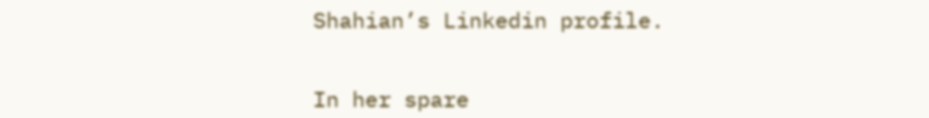Shahian’s Linkedin profile.


In her spare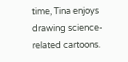time, Tina enjoys drawing science-related cartoons.